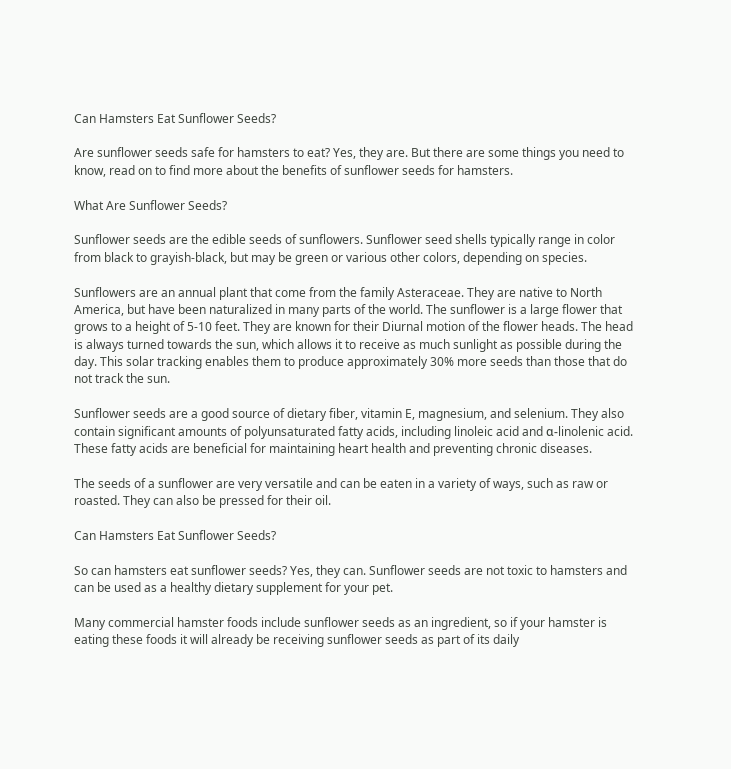Can Hamsters Eat Sunflower Seeds?

Are sunflower seeds safe for hamsters to eat? Yes, they are. But there are some things you need to know, read on to find more about the benefits of sunflower seeds for hamsters.

What Are Sunflower Seeds?

Sunflower seeds are the edible seeds of sunflowers. Sunflower seed shells typically range in color from black to grayish-black, but may be green or various other colors, depending on species.

Sunflowers are an annual plant that come from the family Asteraceae. They are native to North America, but have been naturalized in many parts of the world. The sunflower is a large flower that grows to a height of 5-10 feet. They are known for their Diurnal motion of the flower heads. The head is always turned towards the sun, which allows it to receive as much sunlight as possible during the day. This solar tracking enables them to produce approximately 30% more seeds than those that do not track the sun.

Sunflower seeds are a good source of dietary fiber, vitamin E, magnesium, and selenium. They also contain significant amounts of polyunsaturated fatty acids, including linoleic acid and α-linolenic acid. These fatty acids are beneficial for maintaining heart health and preventing chronic diseases.

The seeds of a sunflower are very versatile and can be eaten in a variety of ways, such as raw or roasted. They can also be pressed for their oil.

Can Hamsters Eat Sunflower Seeds?

So can hamsters eat sunflower seeds? Yes, they can. Sunflower seeds are not toxic to hamsters and can be used as a healthy dietary supplement for your pet.

Many commercial hamster foods include sunflower seeds as an ingredient, so if your hamster is eating these foods it will already be receiving sunflower seeds as part of its daily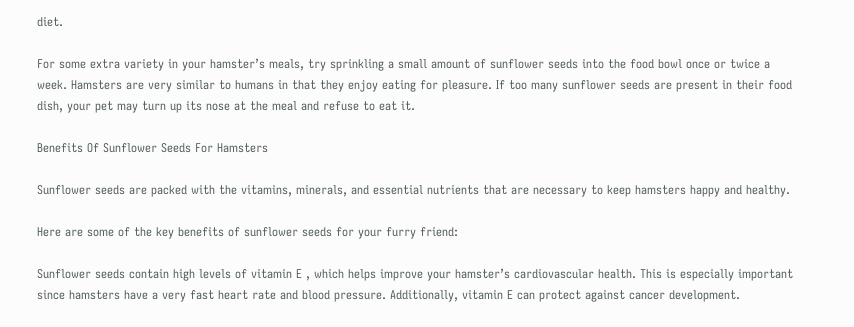diet.

For some extra variety in your hamster’s meals, try sprinkling a small amount of sunflower seeds into the food bowl once or twice a week. Hamsters are very similar to humans in that they enjoy eating for pleasure. If too many sunflower seeds are present in their food dish, your pet may turn up its nose at the meal and refuse to eat it.

Benefits Of Sunflower Seeds For Hamsters

Sunflower seeds are packed with the vitamins, minerals, and essential nutrients that are necessary to keep hamsters happy and healthy.

Here are some of the key benefits of sunflower seeds for your furry friend:

Sunflower seeds contain high levels of vitamin E , which helps improve your hamster’s cardiovascular health. This is especially important since hamsters have a very fast heart rate and blood pressure. Additionally, vitamin E can protect against cancer development.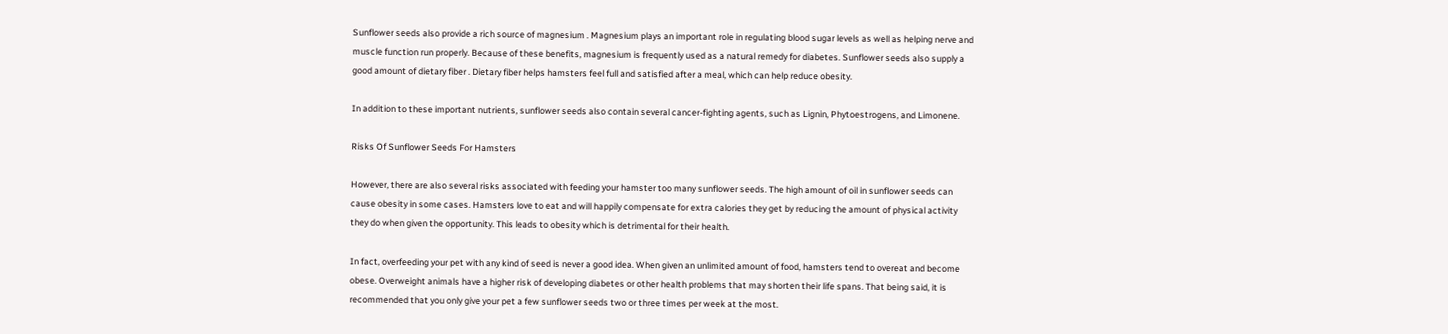Sunflower seeds also provide a rich source of magnesium . Magnesium plays an important role in regulating blood sugar levels as well as helping nerve and muscle function run properly. Because of these benefits, magnesium is frequently used as a natural remedy for diabetes. Sunflower seeds also supply a good amount of dietary fiber . Dietary fiber helps hamsters feel full and satisfied after a meal, which can help reduce obesity.

In addition to these important nutrients, sunflower seeds also contain several cancer-fighting agents, such as Lignin, Phytoestrogens, and Limonene.

Risks Of Sunflower Seeds For Hamsters

However, there are also several risks associated with feeding your hamster too many sunflower seeds. The high amount of oil in sunflower seeds can cause obesity in some cases. Hamsters love to eat and will happily compensate for extra calories they get by reducing the amount of physical activity they do when given the opportunity. This leads to obesity which is detrimental for their health.

In fact, overfeeding your pet with any kind of seed is never a good idea. When given an unlimited amount of food, hamsters tend to overeat and become obese. Overweight animals have a higher risk of developing diabetes or other health problems that may shorten their life spans. That being said, it is recommended that you only give your pet a few sunflower seeds two or three times per week at the most.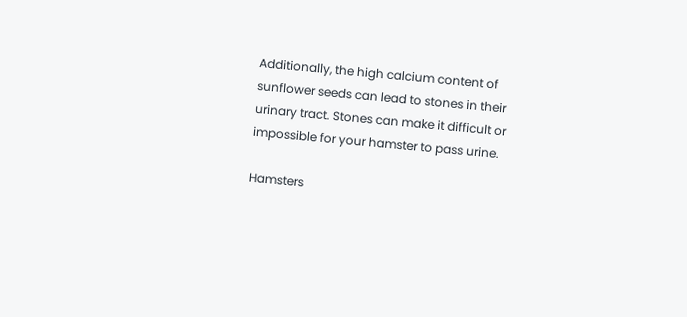Additionally, the high calcium content of sunflower seeds can lead to stones in their urinary tract. Stones can make it difficult or impossible for your hamster to pass urine.

Hamsters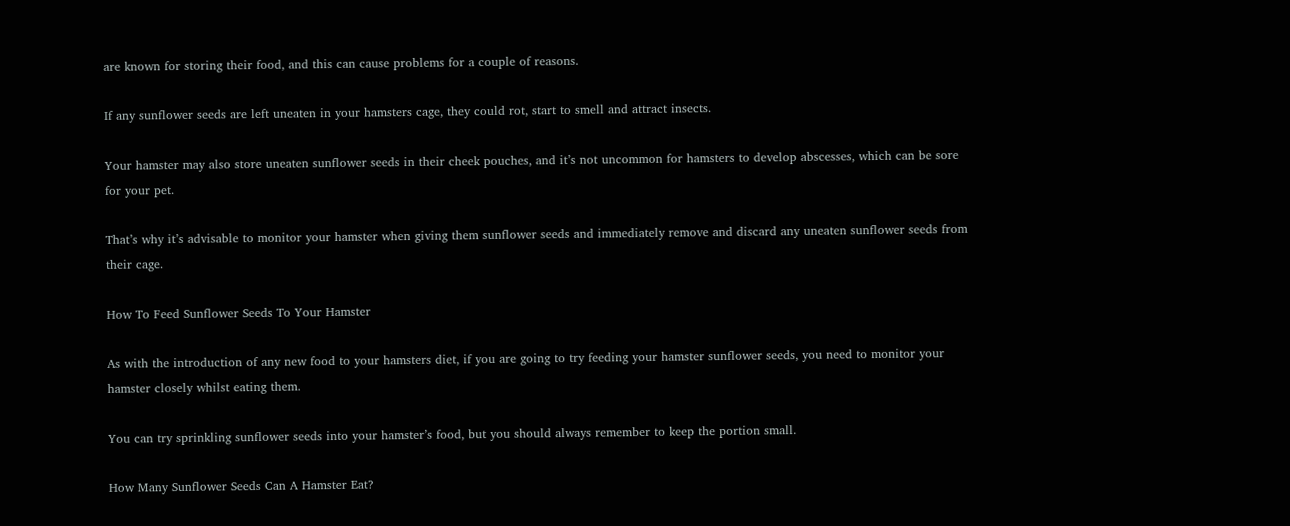are known for storing their food, and this can cause problems for a couple of reasons.

If any sunflower seeds are left uneaten in your hamsters cage, they could rot, start to smell and attract insects.

Your hamster may also store uneaten sunflower seeds in their cheek pouches, and it’s not uncommon for hamsters to develop abscesses, which can be sore for your pet.

That’s why it’s advisable to monitor your hamster when giving them sunflower seeds and immediately remove and discard any uneaten sunflower seeds from their cage.

How To Feed Sunflower Seeds To Your Hamster

As with the introduction of any new food to your hamsters diet, if you are going to try feeding your hamster sunflower seeds, you need to monitor your hamster closely whilst eating them.

You can try sprinkling sunflower seeds into your hamster’s food, but you should always remember to keep the portion small.

How Many Sunflower Seeds Can A Hamster Eat?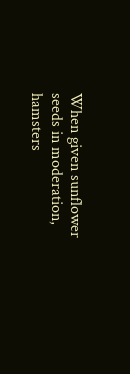When given sunflower seeds in moderation, hamsters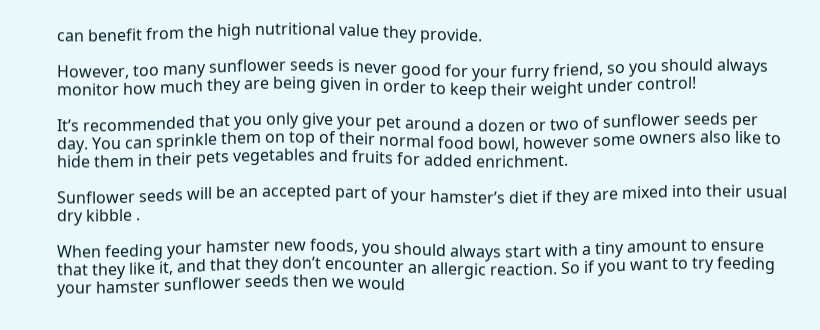can benefit from the high nutritional value they provide.

However, too many sunflower seeds is never good for your furry friend, so you should always monitor how much they are being given in order to keep their weight under control!

It’s recommended that you only give your pet around a dozen or two of sunflower seeds per day. You can sprinkle them on top of their normal food bowl, however some owners also like to hide them in their pets vegetables and fruits for added enrichment.

Sunflower seeds will be an accepted part of your hamster’s diet if they are mixed into their usual dry kibble .

When feeding your hamster new foods, you should always start with a tiny amount to ensure that they like it, and that they don’t encounter an allergic reaction. So if you want to try feeding your hamster sunflower seeds then we would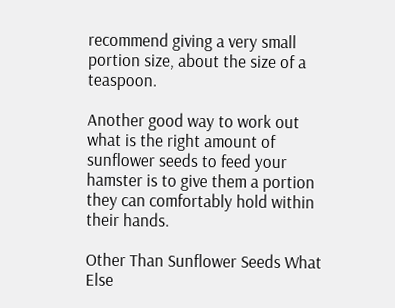recommend giving a very small portion size, about the size of a teaspoon.

Another good way to work out what is the right amount of sunflower seeds to feed your hamster is to give them a portion they can comfortably hold within their hands.

Other Than Sunflower Seeds What Else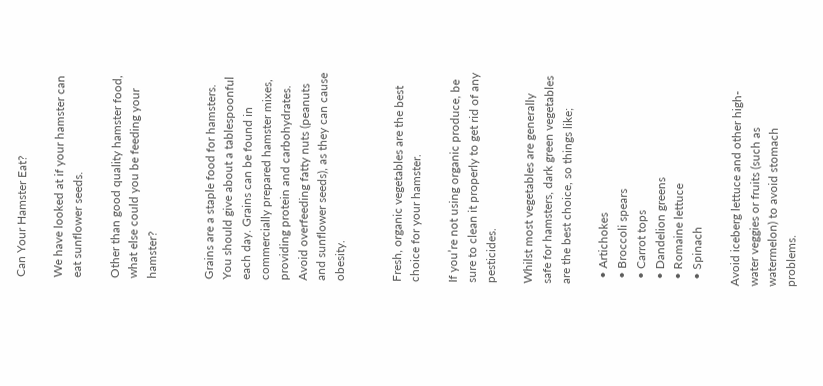Can Your Hamster Eat?

We have looked at if your hamster can eat sunflower seeds.

Other than good quality hamster food, what else could you be feeding your hamster?


Grains are a staple food for hamsters. You should give about a tablespoonful each day. Grains can be found in commercially prepared hamster mixes, providing protein and carbohydrates. Avoid overfeeding fatty nuts (peanuts and sunflower seeds), as they can cause obesity.


Fresh, organic vegetables are the best choice for your hamster.

If you’re not using organic produce, be sure to clean it properly to get rid of any pesticides.

Whilst most vegetables are generally safe for hamsters, dark green vegetables are the best choice, so things like;

  • Artichokes
  • Broccoli spears
  • Carrot tops
  • Dandelion greens
  • Romaine lettuce
  • Spinach

Avoid iceberg lettuce and other high-water veggies or fruits (such as watermelon) to avoid stomach problems.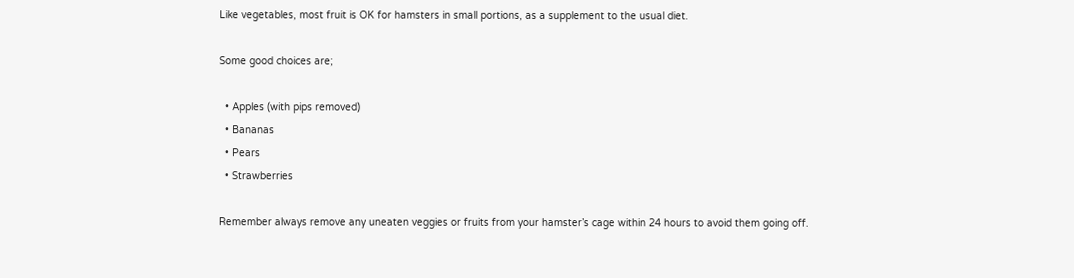Like vegetables, most fruit is OK for hamsters in small portions, as a supplement to the usual diet.

Some good choices are;

  • Apples (with pips removed)
  • Bananas
  • Pears
  • Strawberries

Remember always remove any uneaten veggies or fruits from your hamster’s cage within 24 hours to avoid them going off.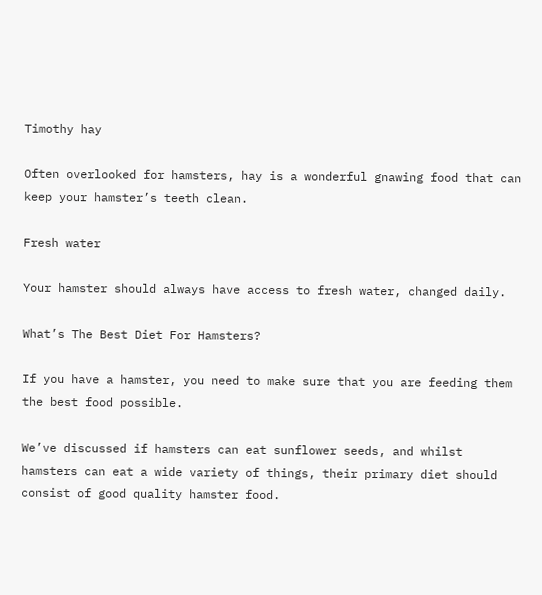Timothy hay

Often overlooked for hamsters, hay is a wonderful gnawing food that can keep your hamster’s teeth clean.

Fresh water

Your hamster should always have access to fresh water, changed daily.

What’s The Best Diet For Hamsters?

If you have a hamster, you need to make sure that you are feeding them the best food possible.

We’ve discussed if hamsters can eat sunflower seeds, and whilst hamsters can eat a wide variety of things, their primary diet should consist of good quality hamster food.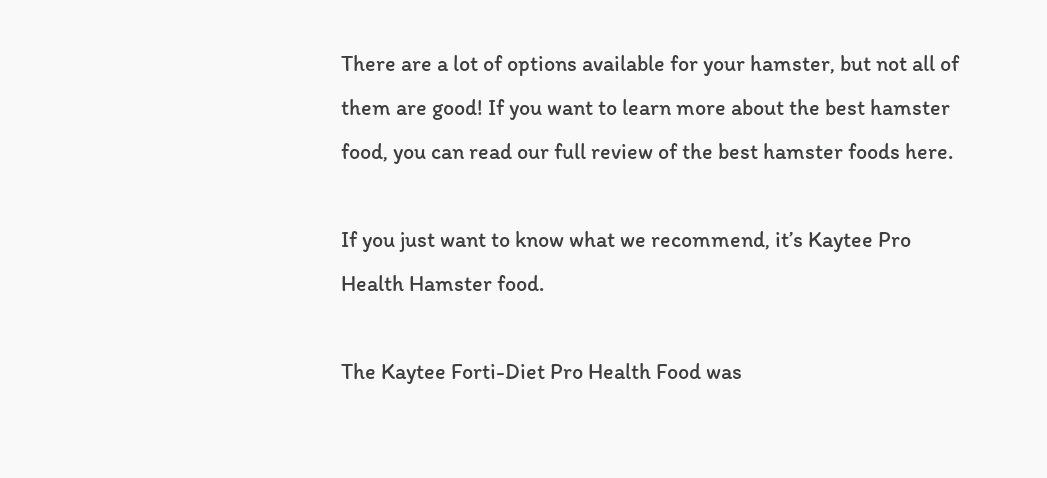There are a lot of options available for your hamster, but not all of them are good! If you want to learn more about the best hamster food, you can read our full review of the best hamster foods here.

If you just want to know what we recommend, it’s Kaytee Pro Health Hamster food.

The Kaytee Forti-Diet Pro Health Food was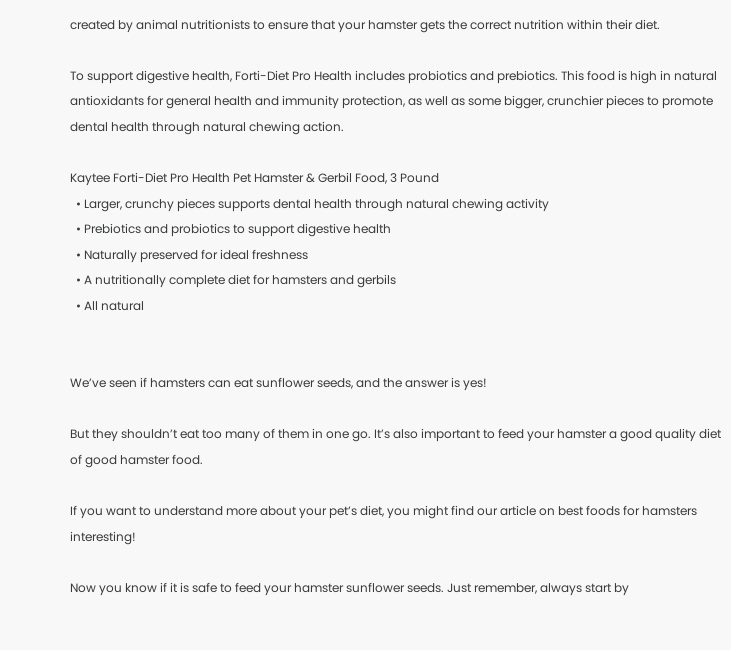created by animal nutritionists to ensure that your hamster gets the correct nutrition within their diet.

To support digestive health, Forti-Diet Pro Health includes probiotics and prebiotics. This food is high in natural antioxidants for general health and immunity protection, as well as some bigger, crunchier pieces to promote dental health through natural chewing action.

Kaytee Forti-Diet Pro Health Pet Hamster & Gerbil Food, 3 Pound
  • Larger, crunchy pieces supports dental health through natural chewing activity
  • Prebiotics and probiotics to support digestive health
  • Naturally preserved for ideal freshness
  • A nutritionally complete diet for hamsters and gerbils
  • All natural


We’ve seen if hamsters can eat sunflower seeds, and the answer is yes!

But they shouldn’t eat too many of them in one go. It’s also important to feed your hamster a good quality diet of good hamster food.

If you want to understand more about your pet’s diet, you might find our article on best foods for hamsters interesting!

Now you know if it is safe to feed your hamster sunflower seeds. Just remember, always start by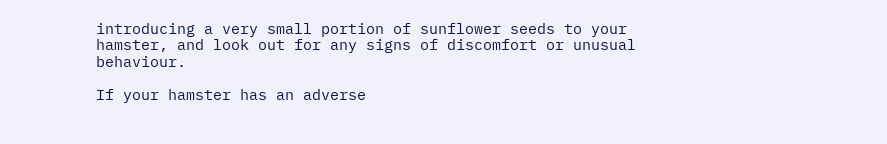introducing a very small portion of sunflower seeds to your hamster, and look out for any signs of discomfort or unusual behaviour.

If your hamster has an adverse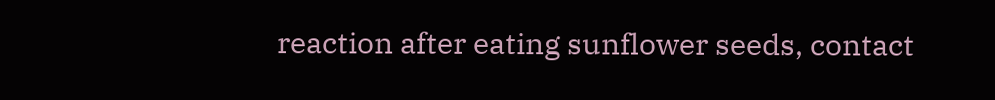reaction after eating sunflower seeds, contact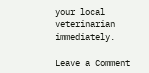your local veterinarian immediately.

Leave a Comment